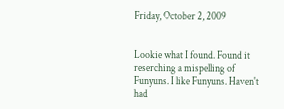Friday, October 2, 2009


Lookie what I found. Found it reserching a mispelling of Funyuns. I like Funyuns. Haven't had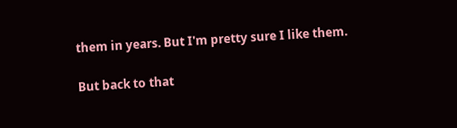them in years. But I'm pretty sure I like them.

But back to that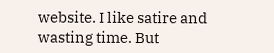website. I like satire and wasting time. But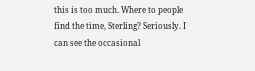this is too much. Where to people find the time, Sterling? Seriously. I can see the occasional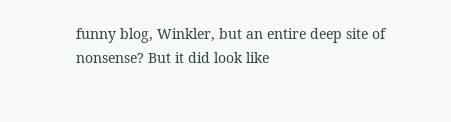funny blog, Winkler, but an entire deep site of nonsense? But it did look like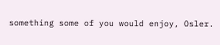something some of you would enjoy, Osler.